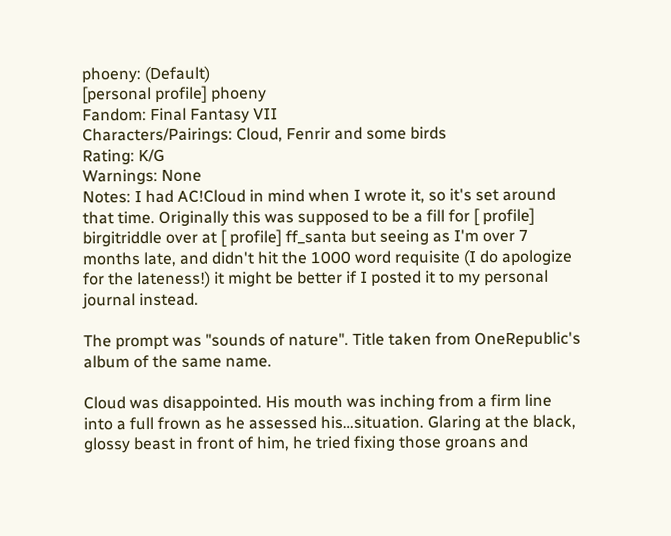phoeny: (Default)
[personal profile] phoeny
Fandom: Final Fantasy VII
Characters/Pairings: Cloud, Fenrir and some birds
Rating: K/G
Warnings: None
Notes: I had AC!Cloud in mind when I wrote it, so it's set around that time. Originally this was supposed to be a fill for [ profile] birgitriddle over at [ profile] ff_santa but seeing as I'm over 7 months late, and didn't hit the 1000 word requisite (I do apologize for the lateness!) it might be better if I posted it to my personal journal instead.

The prompt was "sounds of nature". Title taken from OneRepublic's album of the same name.

Cloud was disappointed. His mouth was inching from a firm line into a full frown as he assessed his…situation. Glaring at the black, glossy beast in front of him, he tried fixing those groans and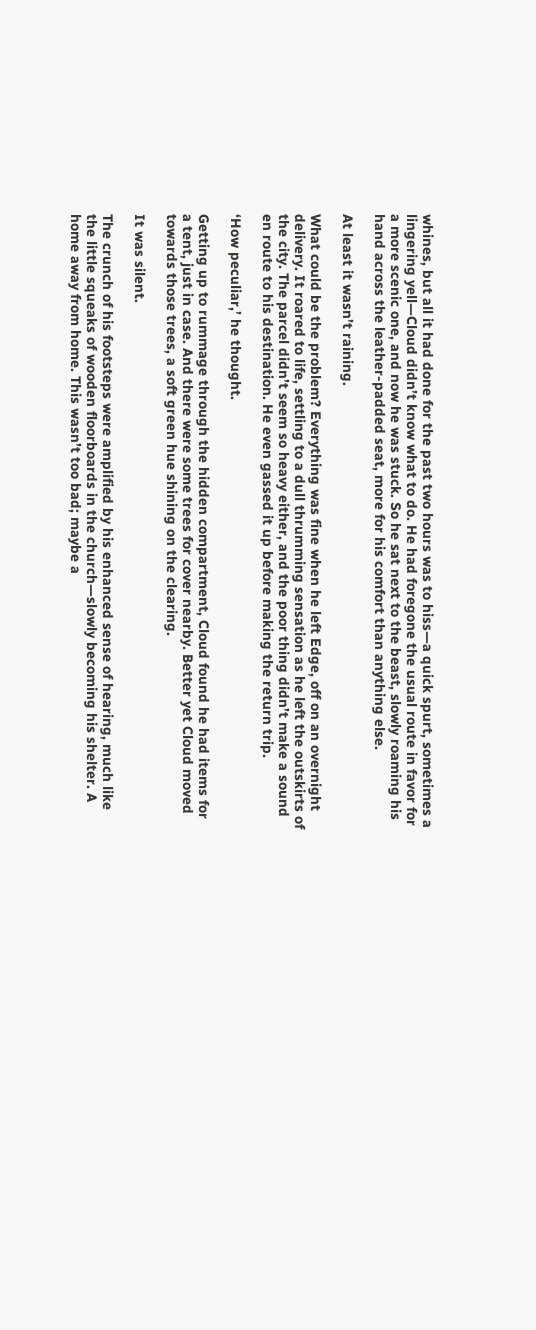whines, but all it had done for the past two hours was to hiss—a quick spurt, sometimes a lingering yell—Cloud didn’t know what to do. He had foregone the usual route in favor for a more scenic one, and now he was stuck. So he sat next to the beast, slowly roaming his hand across the leather-padded seat, more for his comfort than anything else.

At least it wasn’t raining.

What could be the problem? Everything was fine when he left Edge, off on an overnight delivery. It roared to life, settling to a dull thrumming sensation as he left the outskirts of the city. The parcel didn’t seem so heavy either, and the poor thing didn’t make a sound en route to his destination. He even gassed it up before making the return trip.

‘How peculiar,’ he thought.

Getting up to rummage through the hidden compartment, Cloud found he had items for a tent, just in case. And there were some trees for cover nearby. Better yet Cloud moved towards those trees, a soft green hue shining on the clearing.

It was silent.

The crunch of his footsteps were amplified by his enhanced sense of hearing, much like the little squeaks of wooden floorboards in the church—slowly becoming his shelter. A home away from home. This wasn’t too bad; maybe a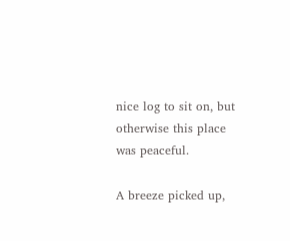nice log to sit on, but otherwise this place was peaceful.

A breeze picked up,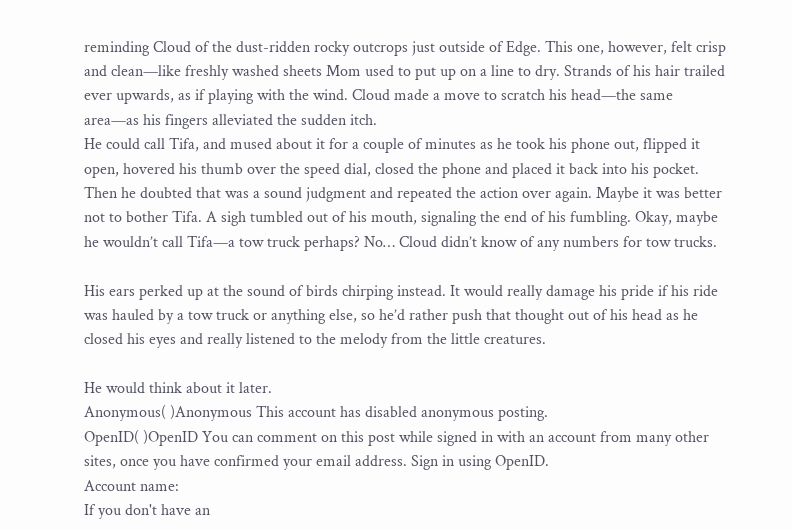reminding Cloud of the dust-ridden rocky outcrops just outside of Edge. This one, however, felt crisp and clean—like freshly washed sheets Mom used to put up on a line to dry. Strands of his hair trailed ever upwards, as if playing with the wind. Cloud made a move to scratch his head—the same area—as his fingers alleviated the sudden itch.
He could call Tifa, and mused about it for a couple of minutes as he took his phone out, flipped it open, hovered his thumb over the speed dial, closed the phone and placed it back into his pocket. Then he doubted that was a sound judgment and repeated the action over again. Maybe it was better not to bother Tifa. A sigh tumbled out of his mouth, signaling the end of his fumbling. Okay, maybe he wouldn’t call Tifa—a tow truck perhaps? No… Cloud didn’t know of any numbers for tow trucks.

His ears perked up at the sound of birds chirping instead. It would really damage his pride if his ride was hauled by a tow truck or anything else, so he’d rather push that thought out of his head as he closed his eyes and really listened to the melody from the little creatures.

He would think about it later.
Anonymous( )Anonymous This account has disabled anonymous posting.
OpenID( )OpenID You can comment on this post while signed in with an account from many other sites, once you have confirmed your email address. Sign in using OpenID.
Account name:
If you don't have an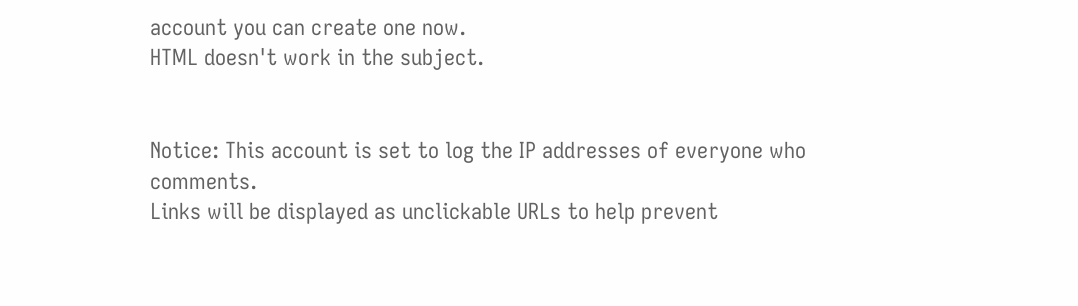account you can create one now.
HTML doesn't work in the subject.


Notice: This account is set to log the IP addresses of everyone who comments.
Links will be displayed as unclickable URLs to help prevent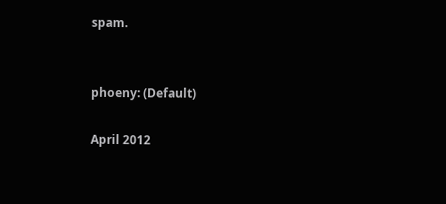spam.


phoeny: (Default)

April 2012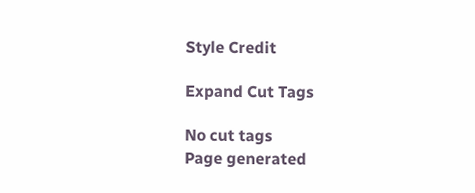Style Credit

Expand Cut Tags

No cut tags
Page generated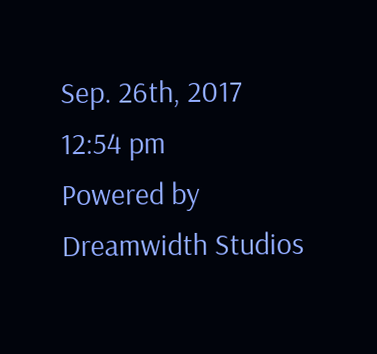Sep. 26th, 2017 12:54 pm
Powered by Dreamwidth Studios